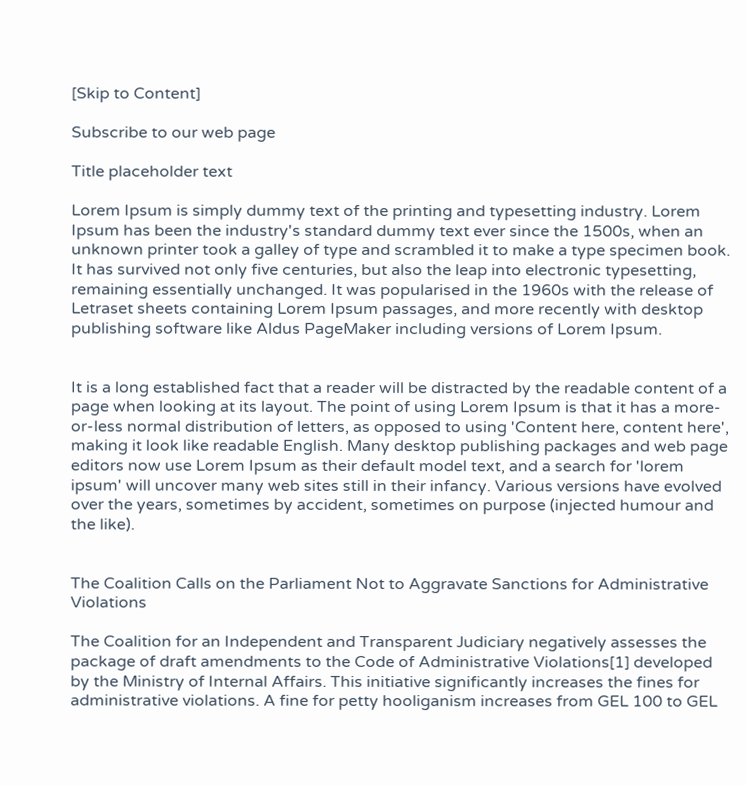[Skip to Content]

Subscribe to our web page

Title placeholder text

Lorem Ipsum is simply dummy text of the printing and typesetting industry. Lorem Ipsum has been the industry's standard dummy text ever since the 1500s, when an unknown printer took a galley of type and scrambled it to make a type specimen book. It has survived not only five centuries, but also the leap into electronic typesetting, remaining essentially unchanged. It was popularised in the 1960s with the release of Letraset sheets containing Lorem Ipsum passages, and more recently with desktop publishing software like Aldus PageMaker including versions of Lorem Ipsum.


It is a long established fact that a reader will be distracted by the readable content of a page when looking at its layout. The point of using Lorem Ipsum is that it has a more-or-less normal distribution of letters, as opposed to using 'Content here, content here', making it look like readable English. Many desktop publishing packages and web page editors now use Lorem Ipsum as their default model text, and a search for 'lorem ipsum' will uncover many web sites still in their infancy. Various versions have evolved over the years, sometimes by accident, sometimes on purpose (injected humour and the like).


The Coalition Calls on the Parliament Not to Aggravate Sanctions for Administrative Violations

The Coalition for an Independent and Transparent Judiciary negatively assesses the package of draft amendments to the Code of Administrative Violations[1] developed by the Ministry of Internal Affairs. This initiative significantly increases the fines for administrative violations. A fine for petty hooliganism increases from GEL 100 to GEL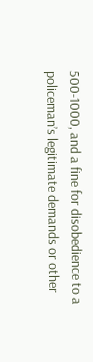500-1000, and a fine for disobedience to a policeman’s legitimate demands or other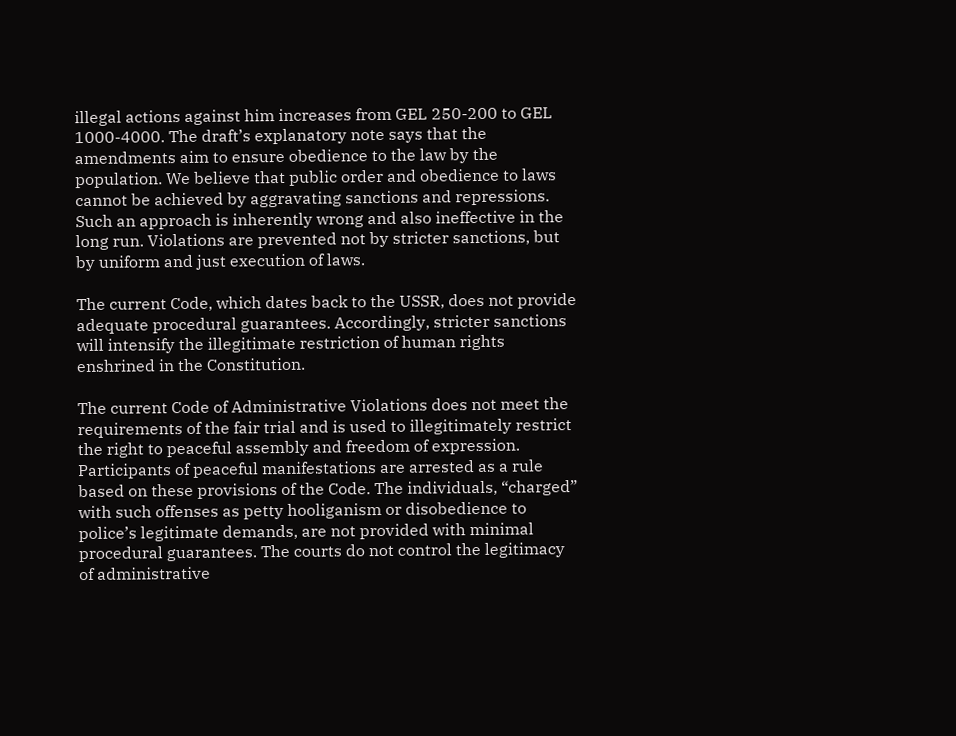illegal actions against him increases from GEL 250-200 to GEL 1000-4000. The draft’s explanatory note says that the amendments aim to ensure obedience to the law by the population. We believe that public order and obedience to laws cannot be achieved by aggravating sanctions and repressions. Such an approach is inherently wrong and also ineffective in the long run. Violations are prevented not by stricter sanctions, but by uniform and just execution of laws.

The current Code, which dates back to the USSR, does not provide adequate procedural guarantees. Accordingly, stricter sanctions will intensify the illegitimate restriction of human rights enshrined in the Constitution.

The current Code of Administrative Violations does not meet the requirements of the fair trial and is used to illegitimately restrict the right to peaceful assembly and freedom of expression. Participants of peaceful manifestations are arrested as a rule based on these provisions of the Code. The individuals, “charged” with such offenses as petty hooliganism or disobedience to police’s legitimate demands, are not provided with minimal procedural guarantees. The courts do not control the legitimacy of administrative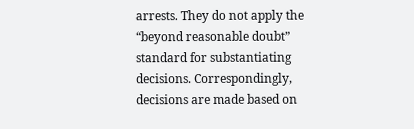arrests. They do not apply the “beyond reasonable doubt” standard for substantiating decisions. Correspondingly, decisions are made based on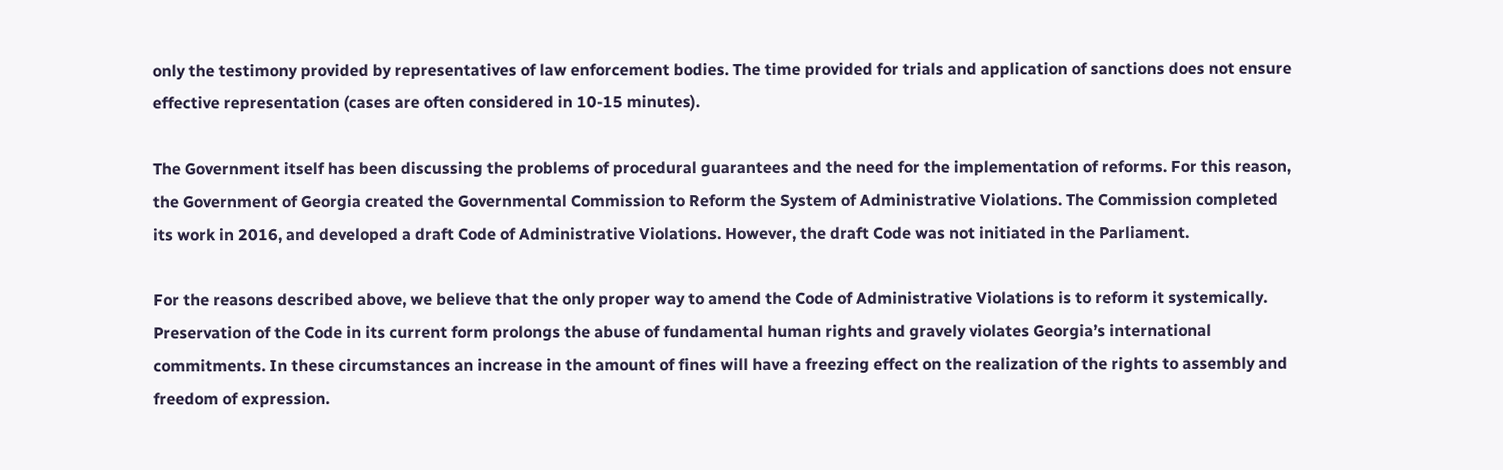only the testimony provided by representatives of law enforcement bodies. The time provided for trials and application of sanctions does not ensure effective representation (cases are often considered in 10-15 minutes).

The Government itself has been discussing the problems of procedural guarantees and the need for the implementation of reforms. For this reason, the Government of Georgia created the Governmental Commission to Reform the System of Administrative Violations. The Commission completed its work in 2016, and developed a draft Code of Administrative Violations. However, the draft Code was not initiated in the Parliament.

For the reasons described above, we believe that the only proper way to amend the Code of Administrative Violations is to reform it systemically. Preservation of the Code in its current form prolongs the abuse of fundamental human rights and gravely violates Georgia’s international commitments. In these circumstances an increase in the amount of fines will have a freezing effect on the realization of the rights to assembly and freedom of expression.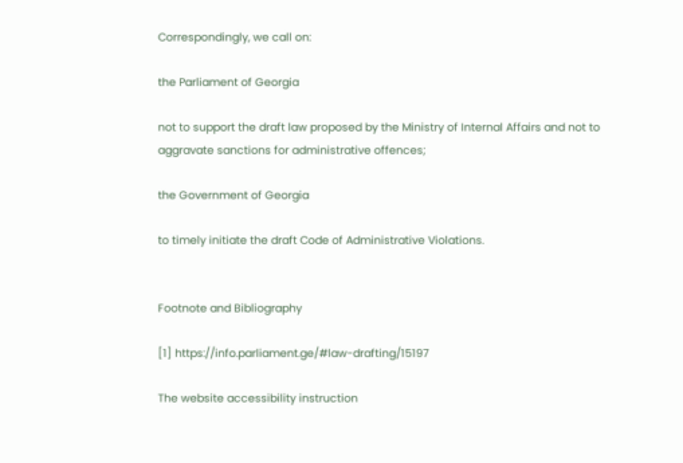Correspondingly, we call on:

the Parliament of Georgia

not to support the draft law proposed by the Ministry of Internal Affairs and not to aggravate sanctions for administrative offences;

the Government of Georgia

to timely initiate the draft Code of Administrative Violations.


Footnote and Bibliography

[1] https://info.parliament.ge/#law-drafting/15197

The website accessibility instruction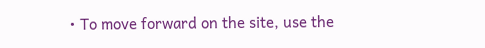• To move forward on the site, use the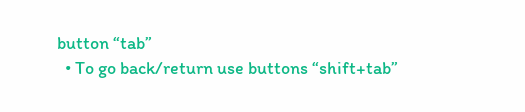button “tab”
  • To go back/return use buttons “shift+tab”